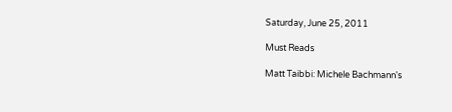Saturday, June 25, 2011

Must Reads

Matt Taibbi: Michele Bachmann's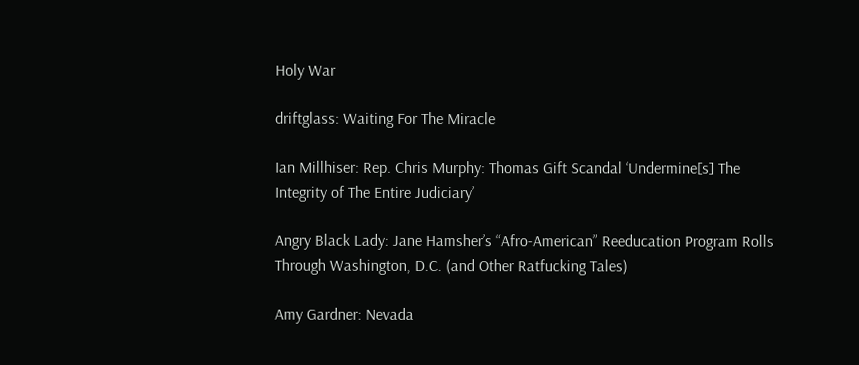Holy War

driftglass: Waiting For The Miracle

Ian Millhiser: Rep. Chris Murphy: Thomas Gift Scandal ‘Undermine[s] The Integrity of The Entire Judiciary’

Angry Black Lady: Jane Hamsher’s “Afro-American” Reeducation Program Rolls Through Washington, D.C. (and Other Ratfucking Tales)

Amy Gardner: Nevada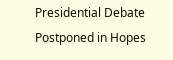Presidential Debate Postponed in Hopes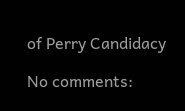of Perry Candidacy

No comments: